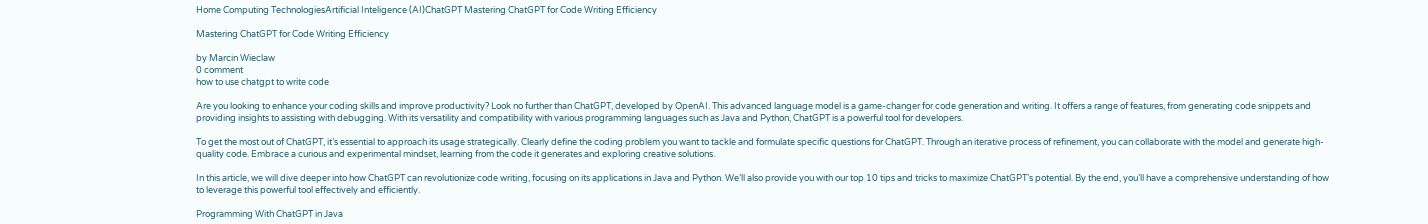Home Computing TechnologiesArtificial Inteligence (AI)ChatGPT Mastering ChatGPT for Code Writing Efficiency

Mastering ChatGPT for Code Writing Efficiency

by Marcin Wieclaw
0 comment
how to use chatgpt to write code

Are you looking to enhance your coding skills and improve productivity? Look no further than ChatGPT, developed by OpenAI. This advanced language model is a game-changer for code generation and writing. It offers a range of features, from generating code snippets and providing insights to assisting with debugging. With its versatility and compatibility with various programming languages such as Java and Python, ChatGPT is a powerful tool for developers.

To get the most out of ChatGPT, it’s essential to approach its usage strategically. Clearly define the coding problem you want to tackle and formulate specific questions for ChatGPT. Through an iterative process of refinement, you can collaborate with the model and generate high-quality code. Embrace a curious and experimental mindset, learning from the code it generates and exploring creative solutions.

In this article, we will dive deeper into how ChatGPT can revolutionize code writing, focusing on its applications in Java and Python. We’ll also provide you with our top 10 tips and tricks to maximize ChatGPT’s potential. By the end, you’ll have a comprehensive understanding of how to leverage this powerful tool effectively and efficiently.

Programming With ChatGPT in Java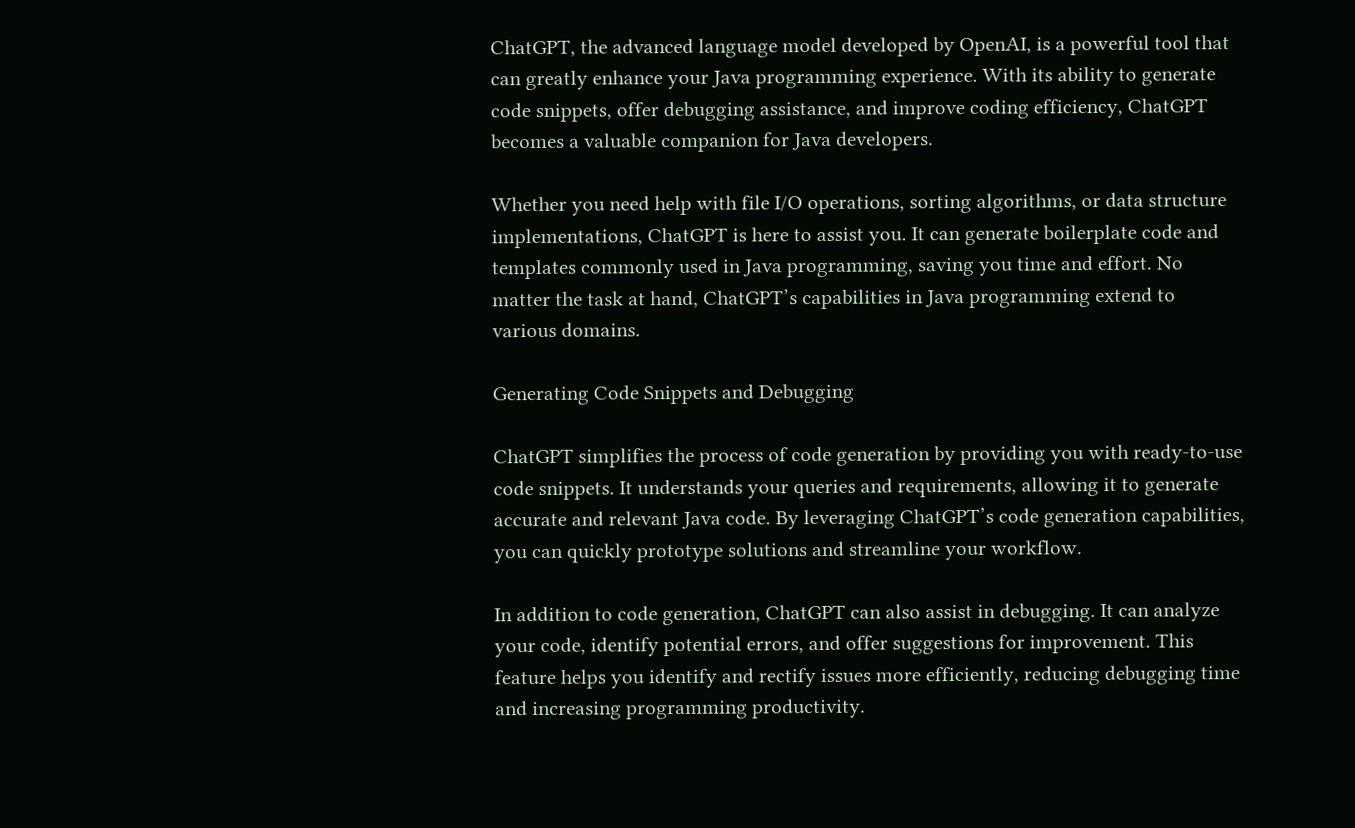ChatGPT, the advanced language model developed by OpenAI, is a powerful tool that can greatly enhance your Java programming experience. With its ability to generate code snippets, offer debugging assistance, and improve coding efficiency, ChatGPT becomes a valuable companion for Java developers.

Whether you need help with file I/O operations, sorting algorithms, or data structure implementations, ChatGPT is here to assist you. It can generate boilerplate code and templates commonly used in Java programming, saving you time and effort. No matter the task at hand, ChatGPT’s capabilities in Java programming extend to various domains.

Generating Code Snippets and Debugging

ChatGPT simplifies the process of code generation by providing you with ready-to-use code snippets. It understands your queries and requirements, allowing it to generate accurate and relevant Java code. By leveraging ChatGPT’s code generation capabilities, you can quickly prototype solutions and streamline your workflow.

In addition to code generation, ChatGPT can also assist in debugging. It can analyze your code, identify potential errors, and offer suggestions for improvement. This feature helps you identify and rectify issues more efficiently, reducing debugging time and increasing programming productivity.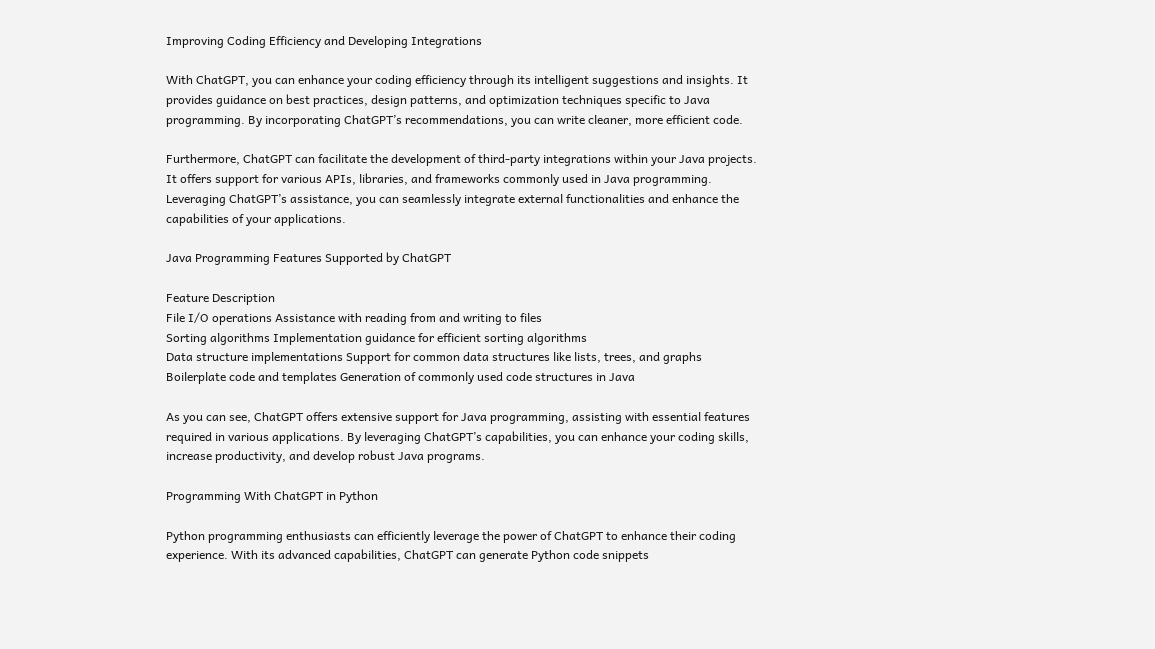Improving Coding Efficiency and Developing Integrations

With ChatGPT, you can enhance your coding efficiency through its intelligent suggestions and insights. It provides guidance on best practices, design patterns, and optimization techniques specific to Java programming. By incorporating ChatGPT’s recommendations, you can write cleaner, more efficient code.

Furthermore, ChatGPT can facilitate the development of third-party integrations within your Java projects. It offers support for various APIs, libraries, and frameworks commonly used in Java programming. Leveraging ChatGPT’s assistance, you can seamlessly integrate external functionalities and enhance the capabilities of your applications.

Java Programming Features Supported by ChatGPT

Feature Description
File I/O operations Assistance with reading from and writing to files
Sorting algorithms Implementation guidance for efficient sorting algorithms
Data structure implementations Support for common data structures like lists, trees, and graphs
Boilerplate code and templates Generation of commonly used code structures in Java

As you can see, ChatGPT offers extensive support for Java programming, assisting with essential features required in various applications. By leveraging ChatGPT’s capabilities, you can enhance your coding skills, increase productivity, and develop robust Java programs.

Programming With ChatGPT in Python

Python programming enthusiasts can efficiently leverage the power of ChatGPT to enhance their coding experience. With its advanced capabilities, ChatGPT can generate Python code snippets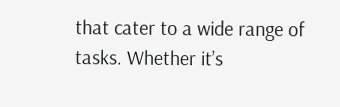that cater to a wide range of tasks. Whether it’s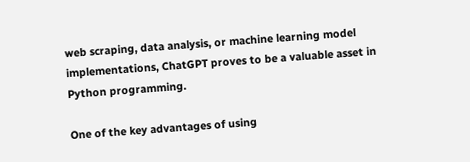web scraping, data analysis, or machine learning model implementations, ChatGPT proves to be a valuable asset in Python programming.

One of the key advantages of using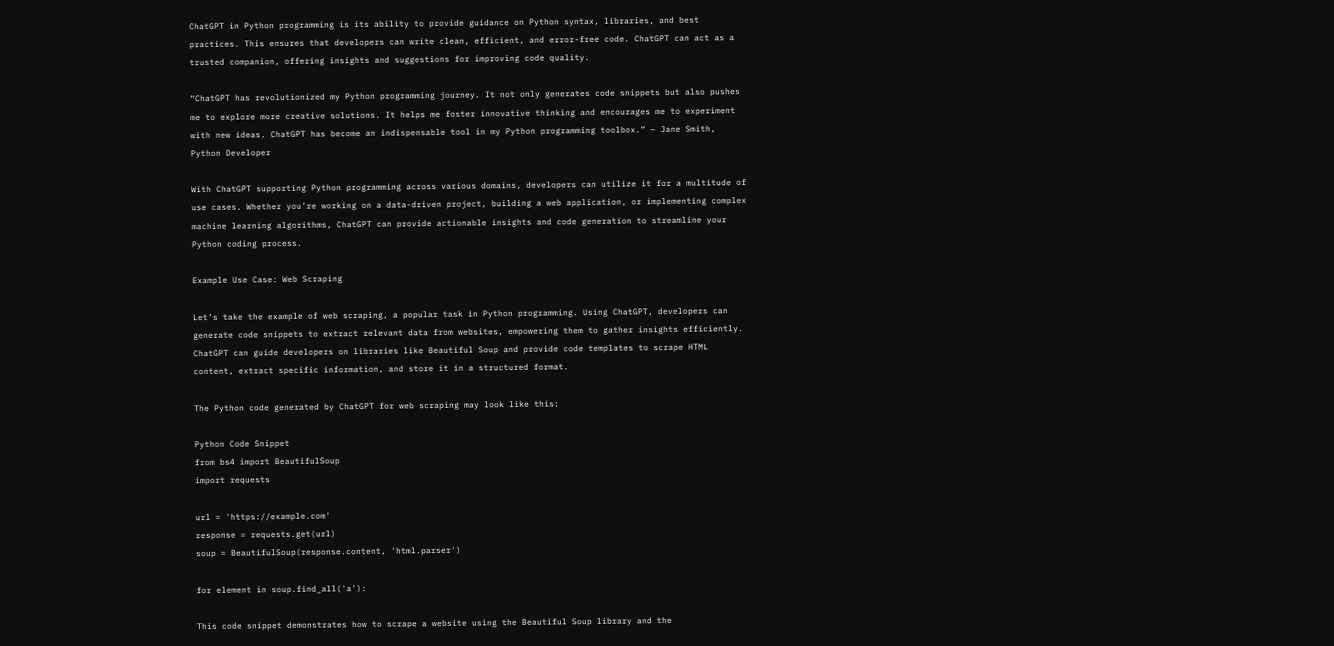ChatGPT in Python programming is its ability to provide guidance on Python syntax, libraries, and best practices. This ensures that developers can write clean, efficient, and error-free code. ChatGPT can act as a trusted companion, offering insights and suggestions for improving code quality.

“ChatGPT has revolutionized my Python programming journey. It not only generates code snippets but also pushes me to explore more creative solutions. It helps me foster innovative thinking and encourages me to experiment with new ideas. ChatGPT has become an indispensable tool in my Python programming toolbox.” – Jane Smith, Python Developer

With ChatGPT supporting Python programming across various domains, developers can utilize it for a multitude of use cases. Whether you’re working on a data-driven project, building a web application, or implementing complex machine learning algorithms, ChatGPT can provide actionable insights and code generation to streamline your Python coding process.

Example Use Case: Web Scraping

Let’s take the example of web scraping, a popular task in Python programming. Using ChatGPT, developers can generate code snippets to extract relevant data from websites, empowering them to gather insights efficiently. ChatGPT can guide developers on libraries like Beautiful Soup and provide code templates to scrape HTML content, extract specific information, and store it in a structured format.

The Python code generated by ChatGPT for web scraping may look like this:

Python Code Snippet
from bs4 import BeautifulSoup
import requests

url = 'https://example.com'
response = requests.get(url)
soup = BeautifulSoup(response.content, 'html.parser')

for element in soup.find_all('a'):

This code snippet demonstrates how to scrape a website using the Beautiful Soup library and the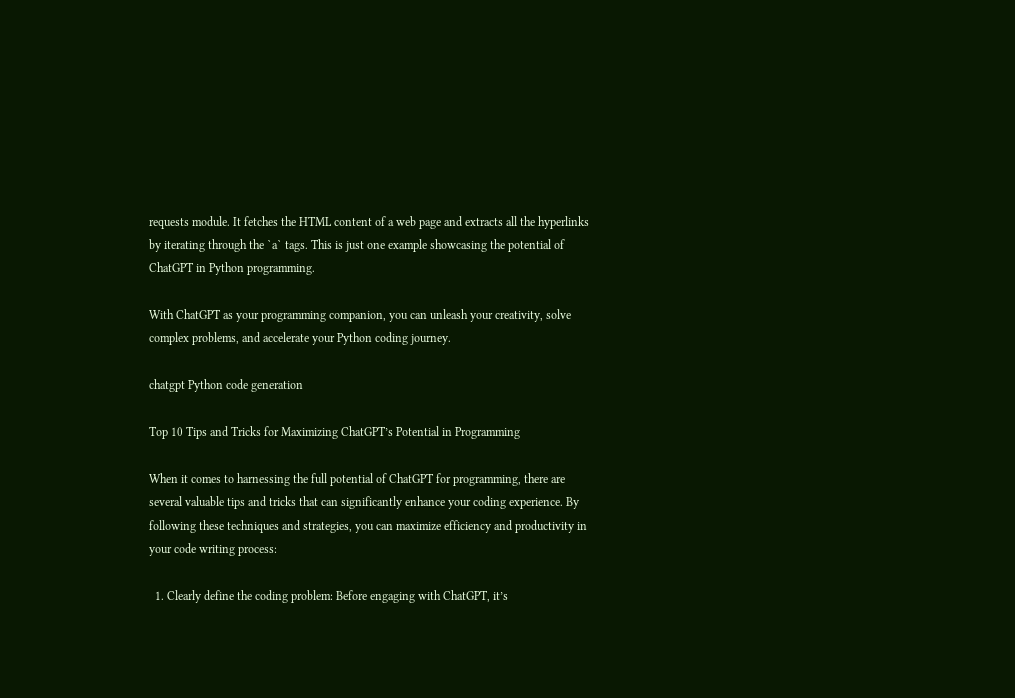requests module. It fetches the HTML content of a web page and extracts all the hyperlinks by iterating through the `a` tags. This is just one example showcasing the potential of ChatGPT in Python programming.

With ChatGPT as your programming companion, you can unleash your creativity, solve complex problems, and accelerate your Python coding journey.

chatgpt Python code generation

Top 10 Tips and Tricks for Maximizing ChatGPT’s Potential in Programming

When it comes to harnessing the full potential of ChatGPT for programming, there are several valuable tips and tricks that can significantly enhance your coding experience. By following these techniques and strategies, you can maximize efficiency and productivity in your code writing process:

  1. Clearly define the coding problem: Before engaging with ChatGPT, it’s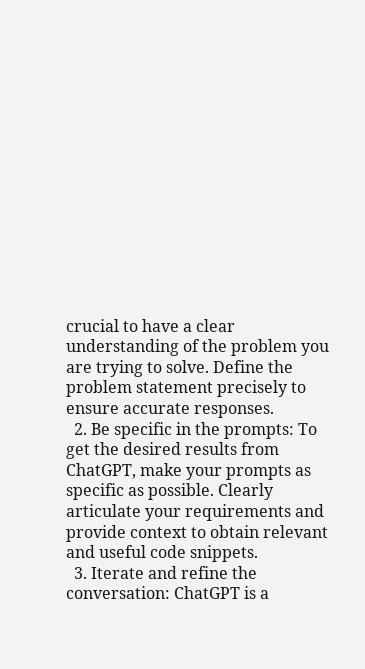crucial to have a clear understanding of the problem you are trying to solve. Define the problem statement precisely to ensure accurate responses.
  2. Be specific in the prompts: To get the desired results from ChatGPT, make your prompts as specific as possible. Clearly articulate your requirements and provide context to obtain relevant and useful code snippets.
  3. Iterate and refine the conversation: ChatGPT is a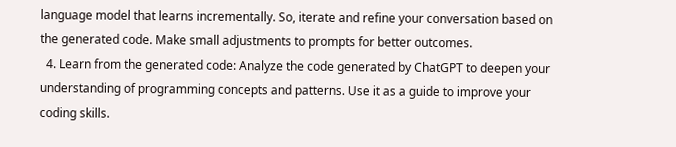language model that learns incrementally. So, iterate and refine your conversation based on the generated code. Make small adjustments to prompts for better outcomes.
  4. Learn from the generated code: Analyze the code generated by ChatGPT to deepen your understanding of programming concepts and patterns. Use it as a guide to improve your coding skills.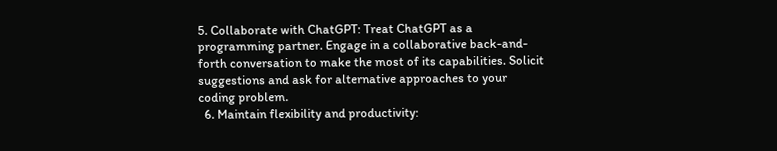5. Collaborate with ChatGPT: Treat ChatGPT as a programming partner. Engage in a collaborative back-and-forth conversation to make the most of its capabilities. Solicit suggestions and ask for alternative approaches to your coding problem.
  6. Maintain flexibility and productivity: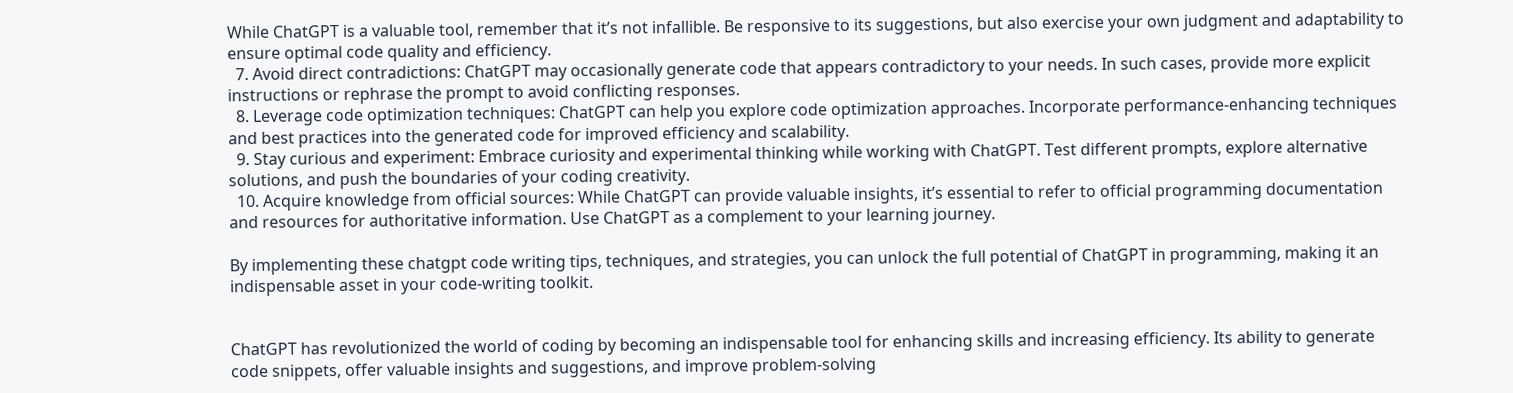While ChatGPT is a valuable tool, remember that it’s not infallible. Be responsive to its suggestions, but also exercise your own judgment and adaptability to ensure optimal code quality and efficiency.
  7. Avoid direct contradictions: ChatGPT may occasionally generate code that appears contradictory to your needs. In such cases, provide more explicit instructions or rephrase the prompt to avoid conflicting responses.
  8. Leverage code optimization techniques: ChatGPT can help you explore code optimization approaches. Incorporate performance-enhancing techniques and best practices into the generated code for improved efficiency and scalability.
  9. Stay curious and experiment: Embrace curiosity and experimental thinking while working with ChatGPT. Test different prompts, explore alternative solutions, and push the boundaries of your coding creativity.
  10. Acquire knowledge from official sources: While ChatGPT can provide valuable insights, it’s essential to refer to official programming documentation and resources for authoritative information. Use ChatGPT as a complement to your learning journey.

By implementing these chatgpt code writing tips, techniques, and strategies, you can unlock the full potential of ChatGPT in programming, making it an indispensable asset in your code-writing toolkit.


ChatGPT has revolutionized the world of coding by becoming an indispensable tool for enhancing skills and increasing efficiency. Its ability to generate code snippets, offer valuable insights and suggestions, and improve problem-solving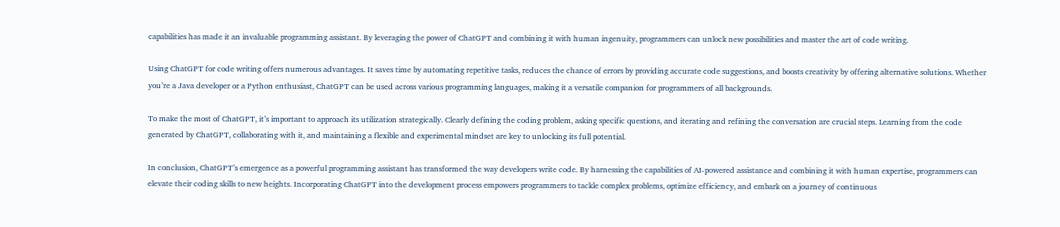capabilities has made it an invaluable programming assistant. By leveraging the power of ChatGPT and combining it with human ingenuity, programmers can unlock new possibilities and master the art of code writing.

Using ChatGPT for code writing offers numerous advantages. It saves time by automating repetitive tasks, reduces the chance of errors by providing accurate code suggestions, and boosts creativity by offering alternative solutions. Whether you’re a Java developer or a Python enthusiast, ChatGPT can be used across various programming languages, making it a versatile companion for programmers of all backgrounds.

To make the most of ChatGPT, it’s important to approach its utilization strategically. Clearly defining the coding problem, asking specific questions, and iterating and refining the conversation are crucial steps. Learning from the code generated by ChatGPT, collaborating with it, and maintaining a flexible and experimental mindset are key to unlocking its full potential.

In conclusion, ChatGPT’s emergence as a powerful programming assistant has transformed the way developers write code. By harnessing the capabilities of AI-powered assistance and combining it with human expertise, programmers can elevate their coding skills to new heights. Incorporating ChatGPT into the development process empowers programmers to tackle complex problems, optimize efficiency, and embark on a journey of continuous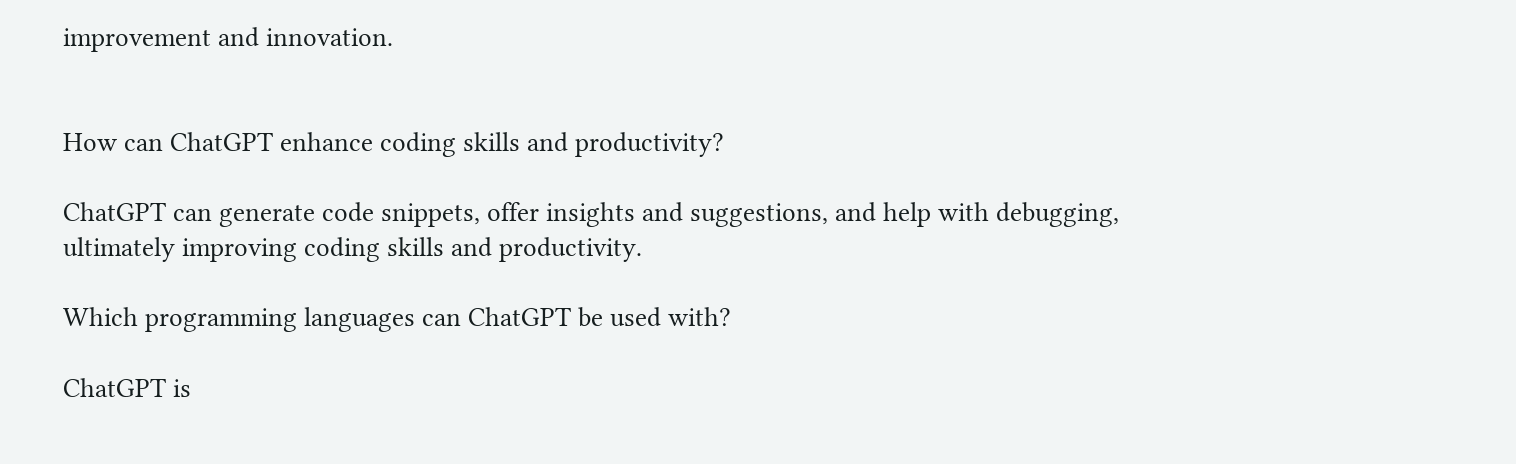improvement and innovation.


How can ChatGPT enhance coding skills and productivity?

ChatGPT can generate code snippets, offer insights and suggestions, and help with debugging, ultimately improving coding skills and productivity.

Which programming languages can ChatGPT be used with?

ChatGPT is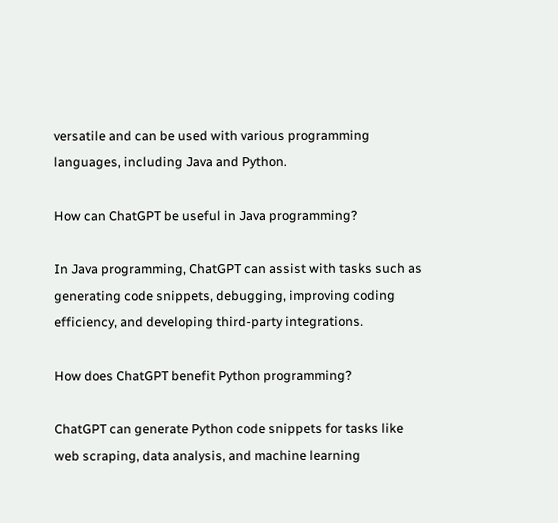versatile and can be used with various programming languages, including Java and Python.

How can ChatGPT be useful in Java programming?

In Java programming, ChatGPT can assist with tasks such as generating code snippets, debugging, improving coding efficiency, and developing third-party integrations.

How does ChatGPT benefit Python programming?

ChatGPT can generate Python code snippets for tasks like web scraping, data analysis, and machine learning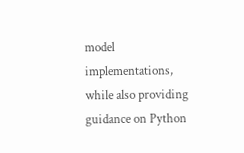model implementations, while also providing guidance on Python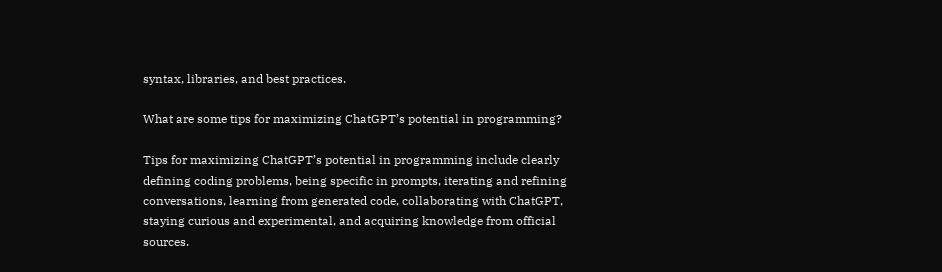syntax, libraries, and best practices.

What are some tips for maximizing ChatGPT’s potential in programming?

Tips for maximizing ChatGPT’s potential in programming include clearly defining coding problems, being specific in prompts, iterating and refining conversations, learning from generated code, collaborating with ChatGPT, staying curious and experimental, and acquiring knowledge from official sources.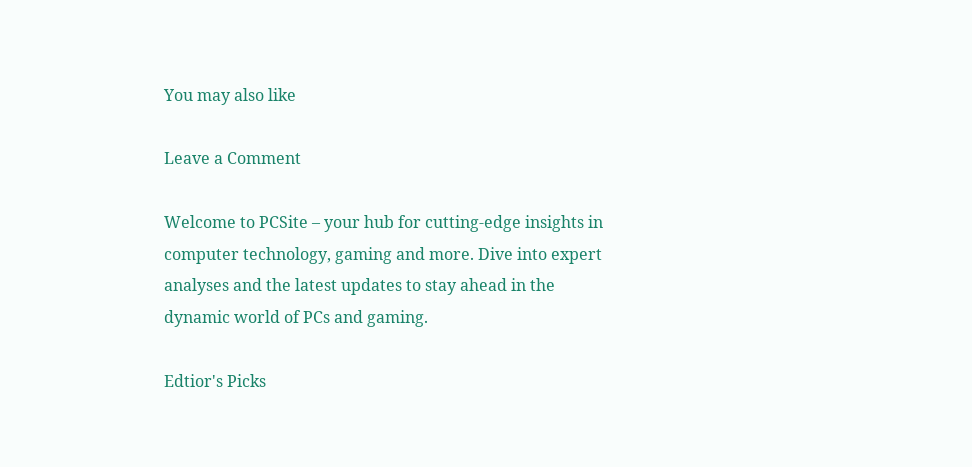You may also like

Leave a Comment

Welcome to PCSite – your hub for cutting-edge insights in computer technology, gaming and more. Dive into expert analyses and the latest updates to stay ahead in the dynamic world of PCs and gaming.

Edtior's Picks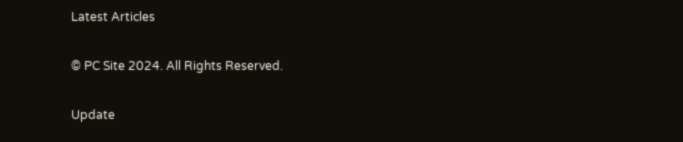Latest Articles

© PC Site 2024. All Rights Reserved.

Update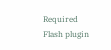Required Flash plugin